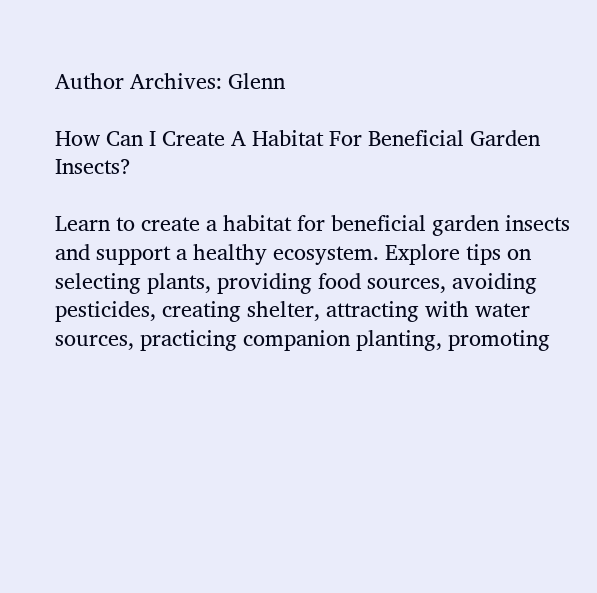Author Archives: Glenn

How Can I Create A Habitat For Beneficial Garden Insects?

Learn to create a habitat for beneficial garden insects and support a healthy ecosystem. Explore tips on selecting plants, providing food sources, avoiding pesticides, creating shelter, attracting with water sources, practicing companion planting, promoting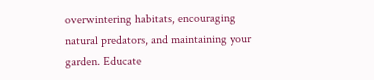overwintering habitats, encouraging natural predators, and maintaining your garden. Educate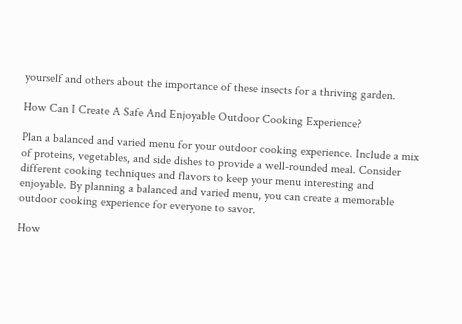yourself and others about the importance of these insects for a thriving garden.

How Can I Create A Safe And Enjoyable Outdoor Cooking Experience?

Plan a balanced and varied menu for your outdoor cooking experience. Include a mix of proteins, vegetables, and side dishes to provide a well-rounded meal. Consider different cooking techniques and flavors to keep your menu interesting and enjoyable. By planning a balanced and varied menu, you can create a memorable outdoor cooking experience for everyone to savor.

How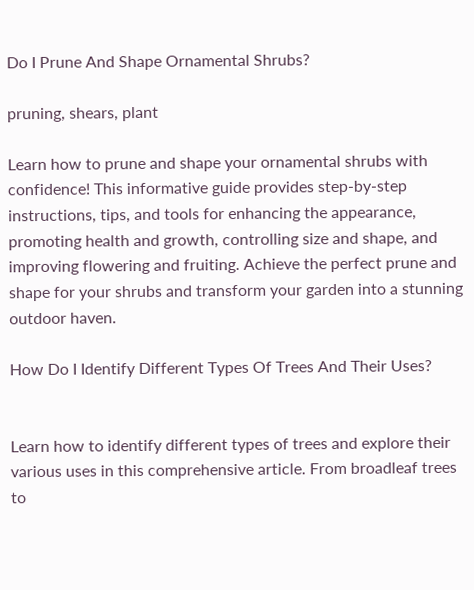Do I Prune And Shape Ornamental Shrubs?

pruning, shears, plant

Learn how to prune and shape your ornamental shrubs with confidence! This informative guide provides step-by-step instructions, tips, and tools for enhancing the appearance, promoting health and growth, controlling size and shape, and improving flowering and fruiting. Achieve the perfect prune and shape for your shrubs and transform your garden into a stunning outdoor haven.

How Do I Identify Different Types Of Trees And Their Uses?


Learn how to identify different types of trees and explore their various uses in this comprehensive article. From broadleaf trees to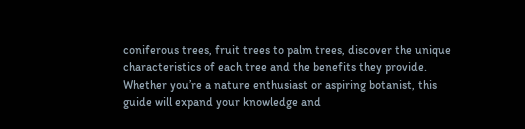coniferous trees, fruit trees to palm trees, discover the unique characteristics of each tree and the benefits they provide. Whether you’re a nature enthusiast or aspiring botanist, this guide will expand your knowledge and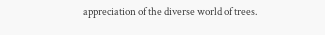appreciation of the diverse world of trees.